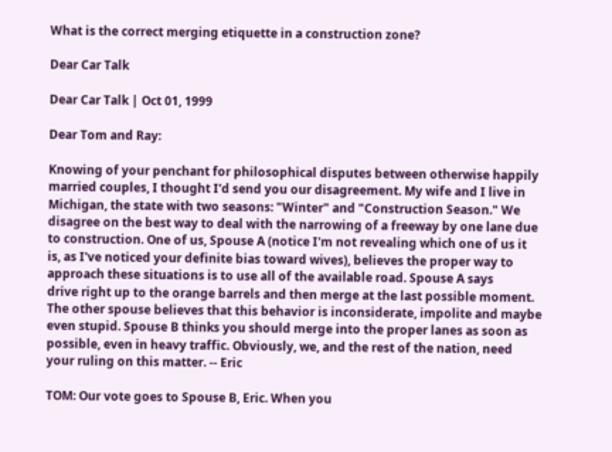What is the correct merging etiquette in a construction zone?

Dear Car Talk

Dear Car Talk | Oct 01, 1999

Dear Tom and Ray:

Knowing of your penchant for philosophical disputes between otherwise happily
married couples, I thought I'd send you our disagreement. My wife and I live in
Michigan, the state with two seasons: "Winter" and "Construction Season." We
disagree on the best way to deal with the narrowing of a freeway by one lane due
to construction. One of us, Spouse A (notice I'm not revealing which one of us it
is, as I've noticed your definite bias toward wives), believes the proper way to
approach these situations is to use all of the available road. Spouse A says
drive right up to the orange barrels and then merge at the last possible moment.
The other spouse believes that this behavior is inconsiderate, impolite and maybe
even stupid. Spouse B thinks you should merge into the proper lanes as soon as
possible, even in heavy traffic. Obviously, we, and the rest of the nation, need
your ruling on this matter. -- Eric

TOM: Our vote goes to Spouse B, Eric. When you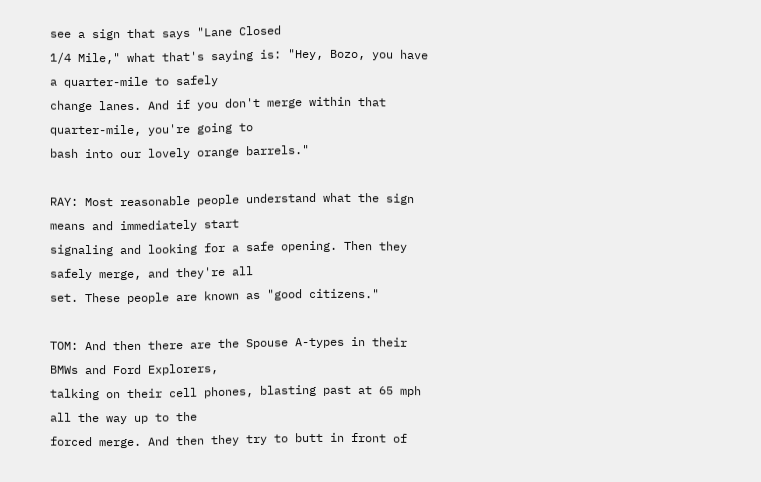see a sign that says "Lane Closed
1/4 Mile," what that's saying is: "Hey, Bozo, you have a quarter-mile to safely
change lanes. And if you don't merge within that quarter-mile, you're going to
bash into our lovely orange barrels."

RAY: Most reasonable people understand what the sign means and immediately start
signaling and looking for a safe opening. Then they safely merge, and they're all
set. These people are known as "good citizens."

TOM: And then there are the Spouse A-types in their BMWs and Ford Explorers,
talking on their cell phones, blasting past at 65 mph all the way up to the
forced merge. And then they try to butt in front of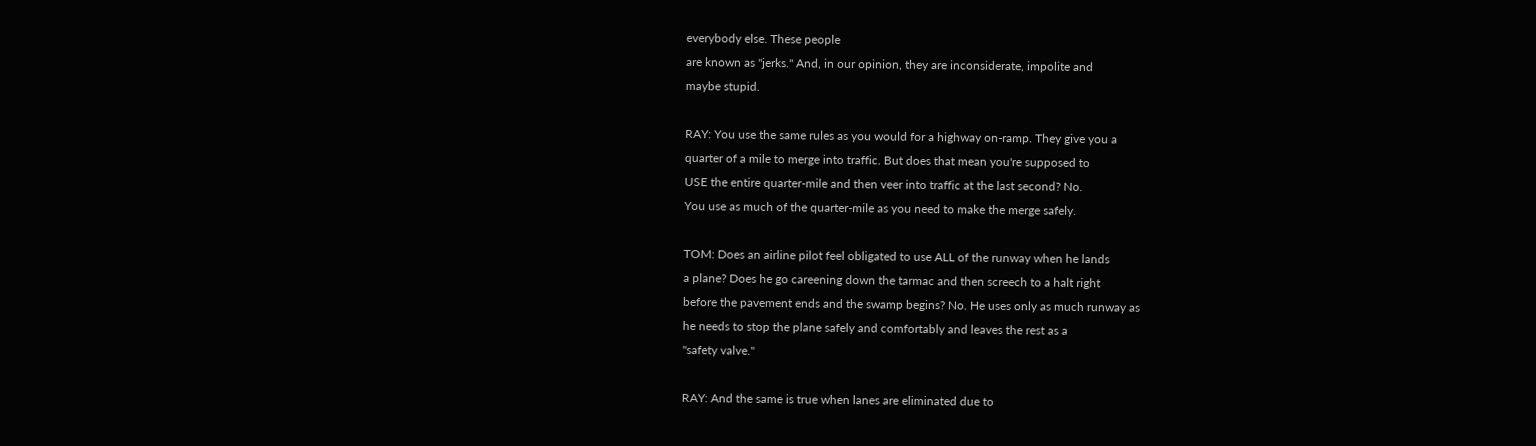everybody else. These people
are known as "jerks." And, in our opinion, they are inconsiderate, impolite and
maybe stupid.

RAY: You use the same rules as you would for a highway on-ramp. They give you a
quarter of a mile to merge into traffic. But does that mean you're supposed to
USE the entire quarter-mile and then veer into traffic at the last second? No.
You use as much of the quarter-mile as you need to make the merge safely.

TOM: Does an airline pilot feel obligated to use ALL of the runway when he lands
a plane? Does he go careening down the tarmac and then screech to a halt right
before the pavement ends and the swamp begins? No. He uses only as much runway as
he needs to stop the plane safely and comfortably and leaves the rest as a
"safety valve."

RAY: And the same is true when lanes are eliminated due to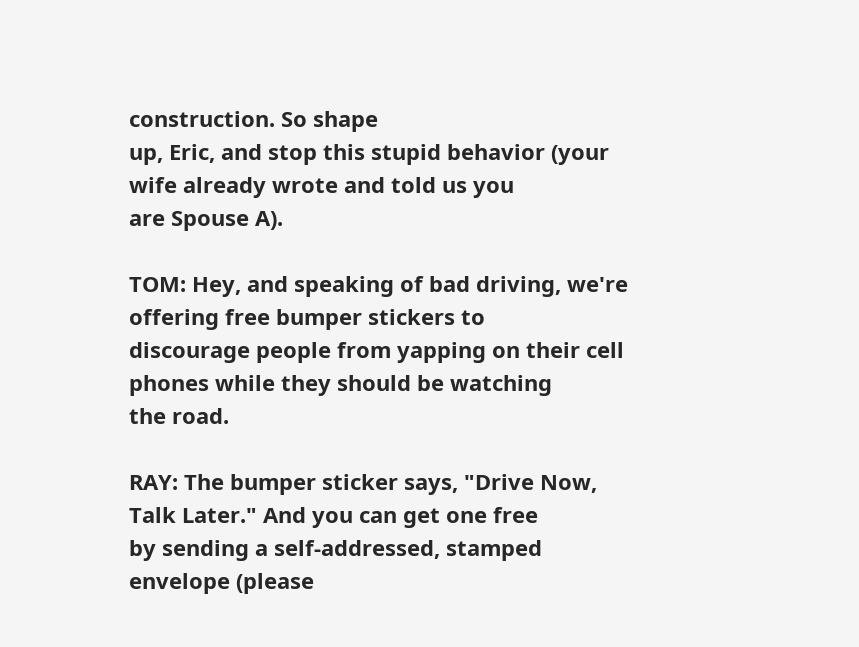construction. So shape
up, Eric, and stop this stupid behavior (your wife already wrote and told us you
are Spouse A).

TOM: Hey, and speaking of bad driving, we're offering free bumper stickers to
discourage people from yapping on their cell phones while they should be watching
the road.

RAY: The bumper sticker says, "Drive Now, Talk Later." And you can get one free
by sending a self-addressed, stamped envelope (please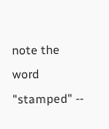note the word "stamped" --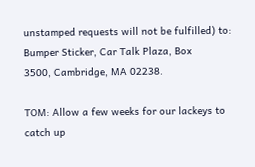unstamped requests will not be fulfilled) to: Bumper Sticker, Car Talk Plaza, Box
3500, Cambridge, MA 02238.

TOM: Allow a few weeks for our lackeys to catch up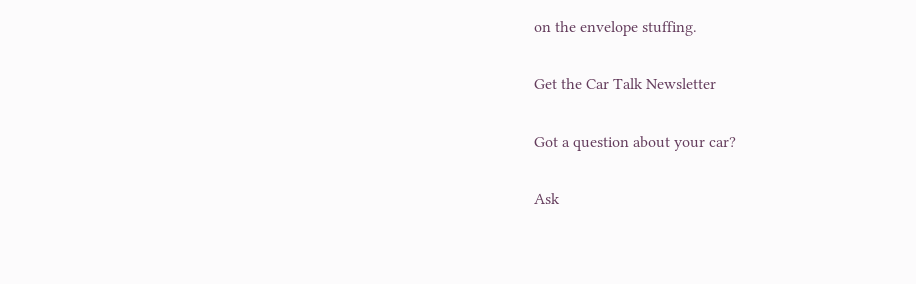on the envelope stuffing.

Get the Car Talk Newsletter

Got a question about your car?

Ask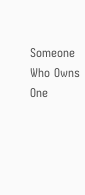Someone Who Owns One